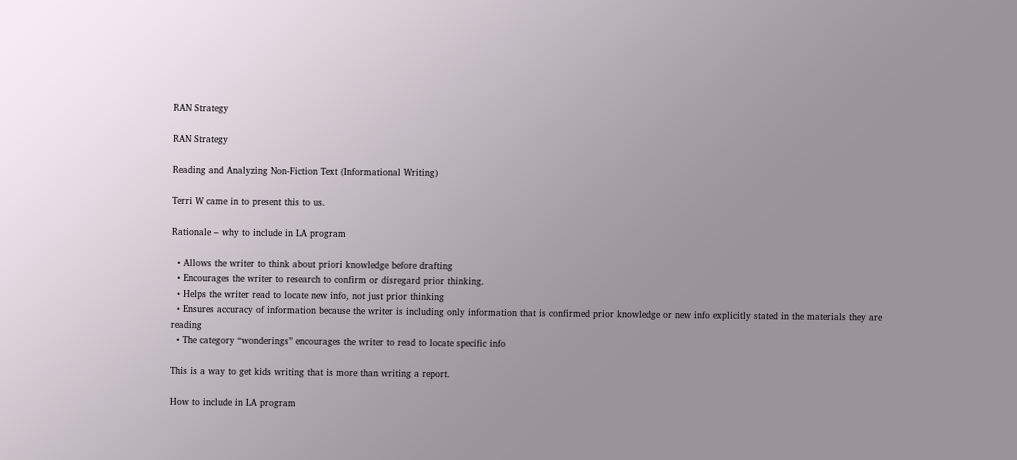RAN Strategy

RAN Strategy

Reading and Analyzing Non-Fiction Text (Informational Writing)

Terri W came in to present this to us.

Rationale – why to include in LA program

  • Allows the writer to think about priori knowledge before drafting
  • Encourages the writer to research to confirm or disregard prior thinking.
  • Helps the writer read to locate new info, not just prior thinking
  • Ensures accuracy of information because the writer is including only information that is confirmed prior knowledge or new info explicitly stated in the materials they are reading
  • The category “wonderings” encourages the writer to read to locate specific info

This is a way to get kids writing that is more than writing a report.

How to include in LA program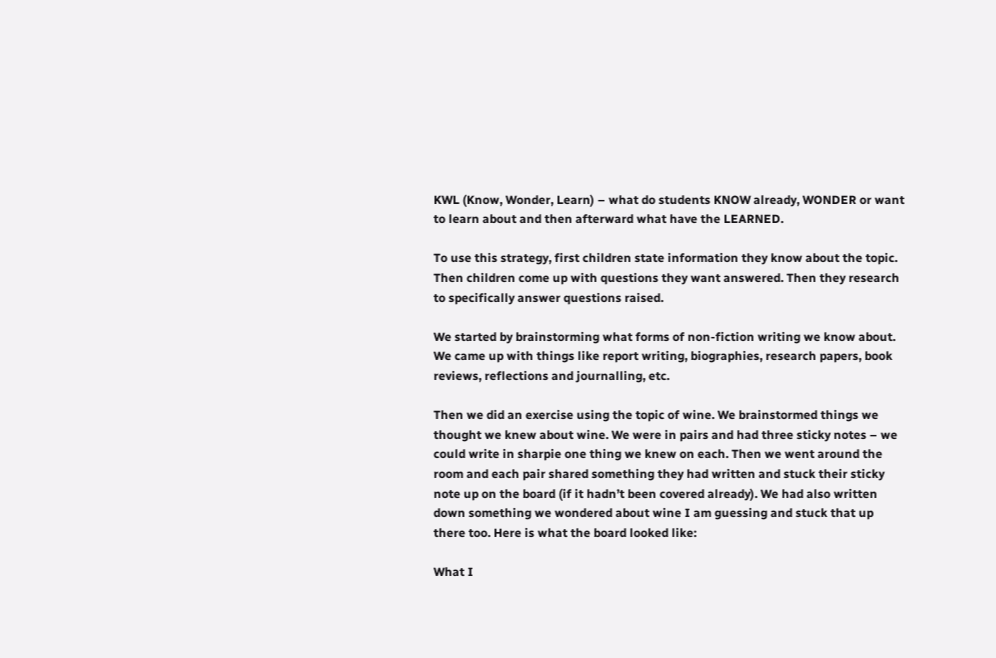KWL (Know, Wonder, Learn) – what do students KNOW already, WONDER or want to learn about and then afterward what have the LEARNED.

To use this strategy, first children state information they know about the topic. Then children come up with questions they want answered. Then they research to specifically answer questions raised.

We started by brainstorming what forms of non-fiction writing we know about. We came up with things like report writing, biographies, research papers, book reviews, reflections and journalling, etc.

Then we did an exercise using the topic of wine. We brainstormed things we thought we knew about wine. We were in pairs and had three sticky notes – we could write in sharpie one thing we knew on each. Then we went around the room and each pair shared something they had written and stuck their sticky note up on the board (if it hadn’t been covered already). We had also written down something we wondered about wine I am guessing and stuck that up there too. Here is what the board looked like:

What I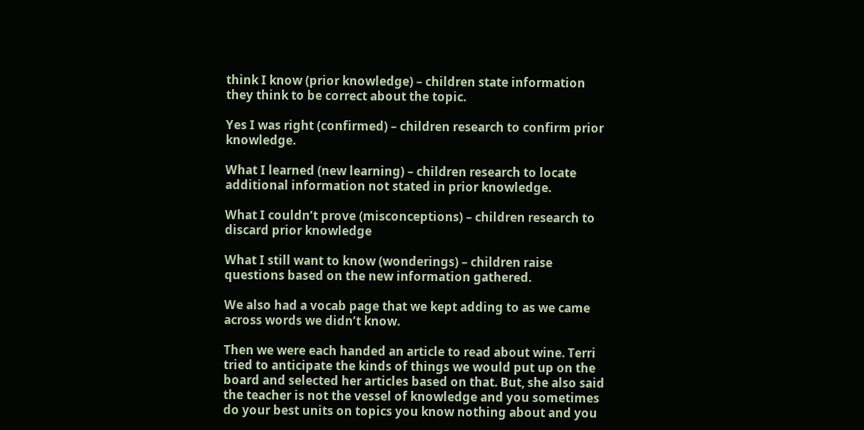think I know (prior knowledge) – children state information they think to be correct about the topic.

Yes I was right (confirmed) – children research to confirm prior knowledge.

What I learned (new learning) – children research to locate additional information not stated in prior knowledge.

What I couldn’t prove (misconceptions) – children research to discard prior knowledge

What I still want to know (wonderings) – children raise questions based on the new information gathered.

We also had a vocab page that we kept adding to as we came across words we didn’t know.

Then we were each handed an article to read about wine. Terri tried to anticipate the kinds of things we would put up on the board and selected her articles based on that. But, she also said the teacher is not the vessel of knowledge and you sometimes do your best units on topics you know nothing about and you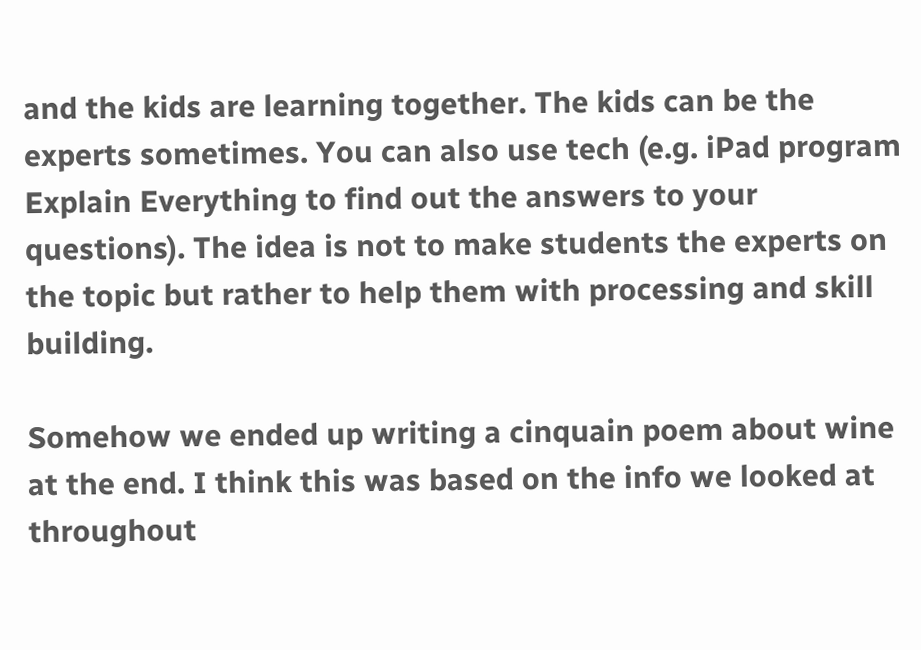and the kids are learning together. The kids can be the experts sometimes. You can also use tech (e.g. iPad program Explain Everything to find out the answers to your questions). The idea is not to make students the experts on the topic but rather to help them with processing and skill building.

Somehow we ended up writing a cinquain poem about wine at the end. I think this was based on the info we looked at throughout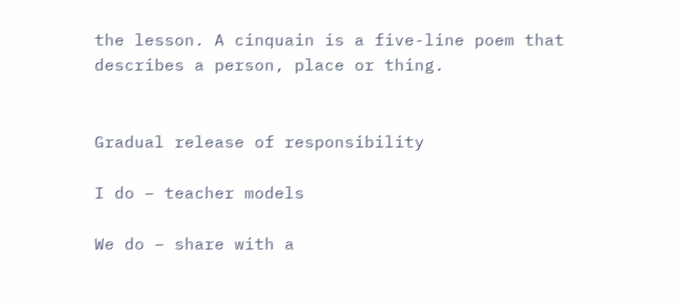the lesson. A cinquain is a five-line poem that describes a person, place or thing.


Gradual release of responsibility

I do – teacher models

We do – share with a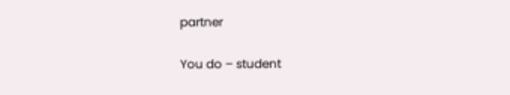partner

You do – student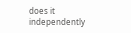does it independently